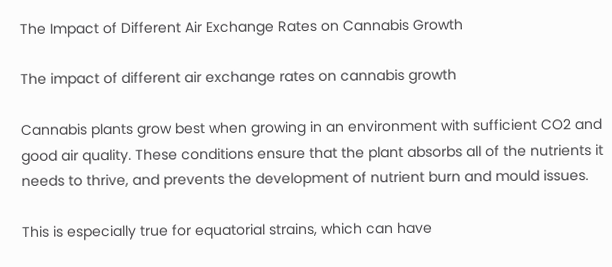The Impact of Different Air Exchange Rates on Cannabis Growth

The impact of different air exchange rates on cannabis growth

Cannabis plants grow best when growing in an environment with sufficient CO2 and good air quality. These conditions ensure that the plant absorbs all of the nutrients it needs to thrive, and prevents the development of nutrient burn and mould issues.

This is especially true for equatorial strains, which can have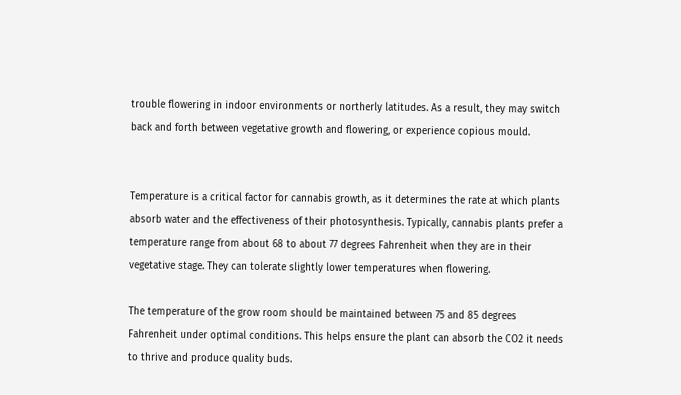trouble flowering in indoor environments or northerly latitudes. As a result, they may switch back and forth between vegetative growth and flowering, or experience copious mould.


Temperature is a critical factor for cannabis growth, as it determines the rate at which plants absorb water and the effectiveness of their photosynthesis. Typically, cannabis plants prefer a temperature range from about 68 to about 77 degrees Fahrenheit when they are in their vegetative stage. They can tolerate slightly lower temperatures when flowering.

The temperature of the grow room should be maintained between 75 and 85 degrees Fahrenheit under optimal conditions. This helps ensure the plant can absorb the CO2 it needs to thrive and produce quality buds.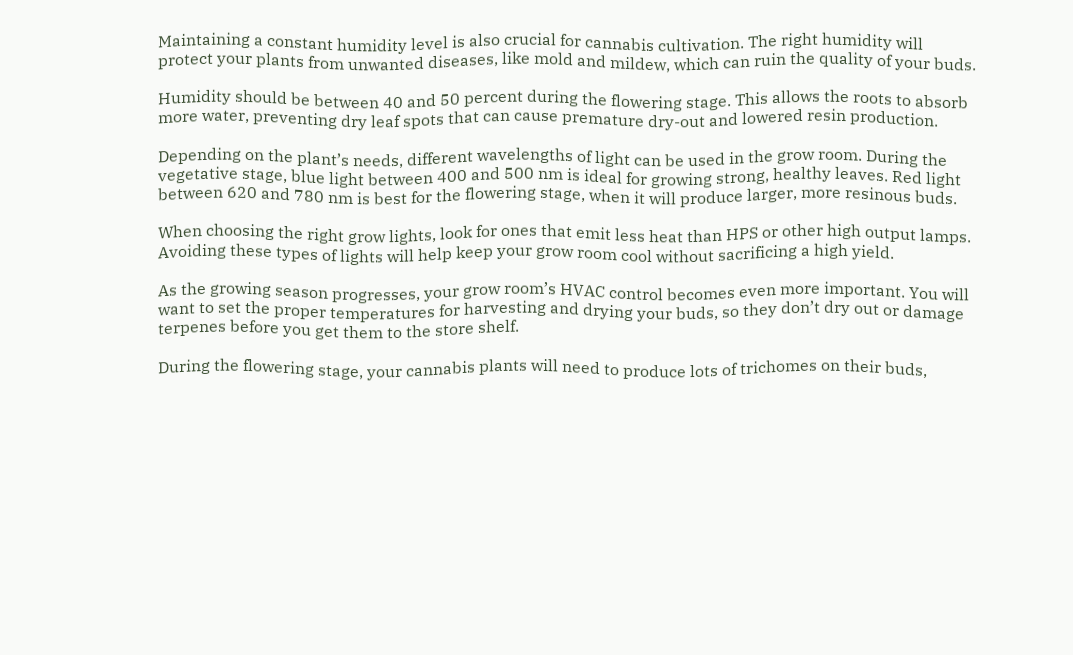Maintaining a constant humidity level is also crucial for cannabis cultivation. The right humidity will protect your plants from unwanted diseases, like mold and mildew, which can ruin the quality of your buds.

Humidity should be between 40 and 50 percent during the flowering stage. This allows the roots to absorb more water, preventing dry leaf spots that can cause premature dry-out and lowered resin production.

Depending on the plant’s needs, different wavelengths of light can be used in the grow room. During the vegetative stage, blue light between 400 and 500 nm is ideal for growing strong, healthy leaves. Red light between 620 and 780 nm is best for the flowering stage, when it will produce larger, more resinous buds.

When choosing the right grow lights, look for ones that emit less heat than HPS or other high output lamps. Avoiding these types of lights will help keep your grow room cool without sacrificing a high yield.

As the growing season progresses, your grow room’s HVAC control becomes even more important. You will want to set the proper temperatures for harvesting and drying your buds, so they don’t dry out or damage terpenes before you get them to the store shelf.

During the flowering stage, your cannabis plants will need to produce lots of trichomes on their buds,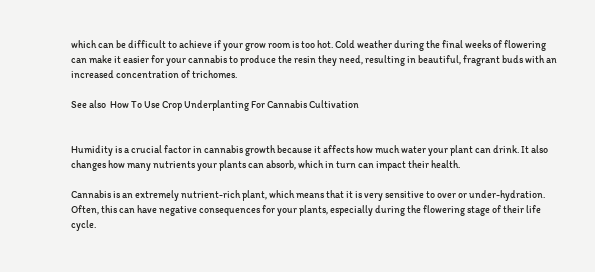which can be difficult to achieve if your grow room is too hot. Cold weather during the final weeks of flowering can make it easier for your cannabis to produce the resin they need, resulting in beautiful, fragrant buds with an increased concentration of trichomes.

See also  How To Use Crop Underplanting For Cannabis Cultivation


Humidity is a crucial factor in cannabis growth because it affects how much water your plant can drink. It also changes how many nutrients your plants can absorb, which in turn can impact their health.

Cannabis is an extremely nutrient-rich plant, which means that it is very sensitive to over or under-hydration. Often, this can have negative consequences for your plants, especially during the flowering stage of their life cycle.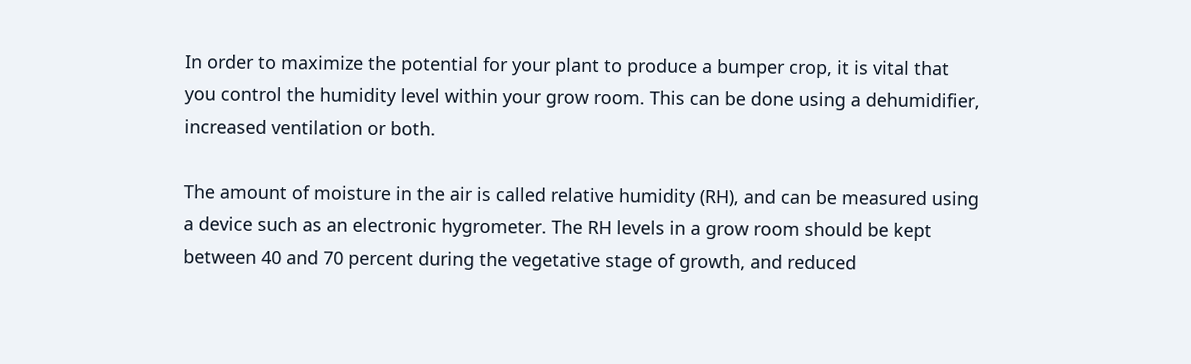In order to maximize the potential for your plant to produce a bumper crop, it is vital that you control the humidity level within your grow room. This can be done using a dehumidifier, increased ventilation or both.

The amount of moisture in the air is called relative humidity (RH), and can be measured using a device such as an electronic hygrometer. The RH levels in a grow room should be kept between 40 and 70 percent during the vegetative stage of growth, and reduced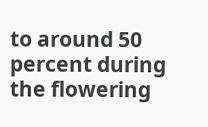to around 50 percent during the flowering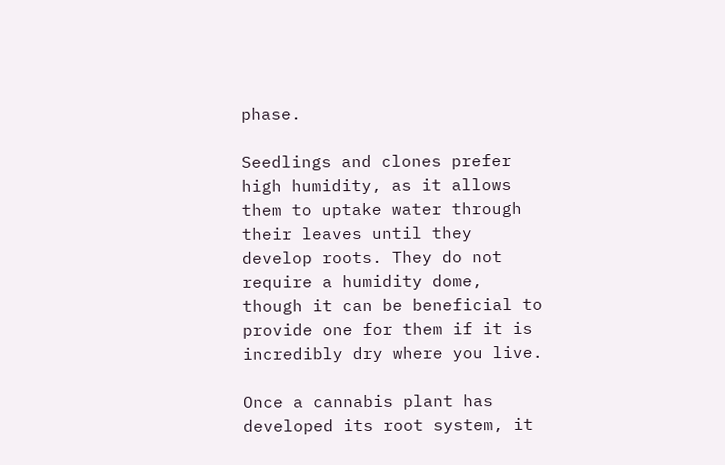phase.

Seedlings and clones prefer high humidity, as it allows them to uptake water through their leaves until they develop roots. They do not require a humidity dome, though it can be beneficial to provide one for them if it is incredibly dry where you live.

Once a cannabis plant has developed its root system, it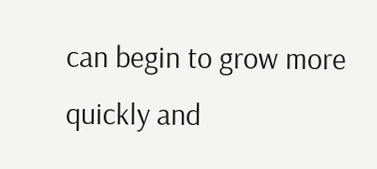can begin to grow more quickly and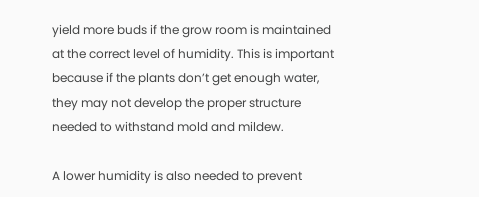yield more buds if the grow room is maintained at the correct level of humidity. This is important because if the plants don’t get enough water, they may not develop the proper structure needed to withstand mold and mildew.

A lower humidity is also needed to prevent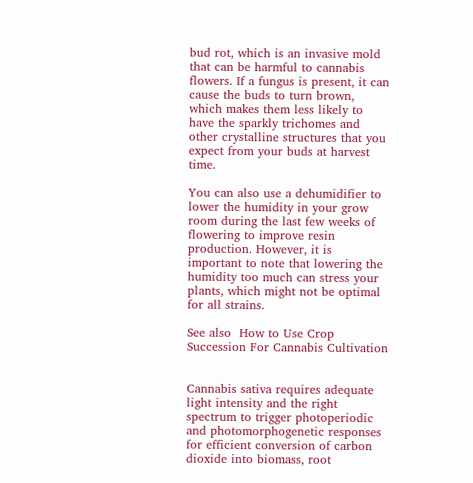bud rot, which is an invasive mold that can be harmful to cannabis flowers. If a fungus is present, it can cause the buds to turn brown, which makes them less likely to have the sparkly trichomes and other crystalline structures that you expect from your buds at harvest time.

You can also use a dehumidifier to lower the humidity in your grow room during the last few weeks of flowering to improve resin production. However, it is important to note that lowering the humidity too much can stress your plants, which might not be optimal for all strains.

See also  How to Use Crop Succession For Cannabis Cultivation


Cannabis sativa requires adequate light intensity and the right spectrum to trigger photoperiodic and photomorphogenetic responses for efficient conversion of carbon dioxide into biomass, root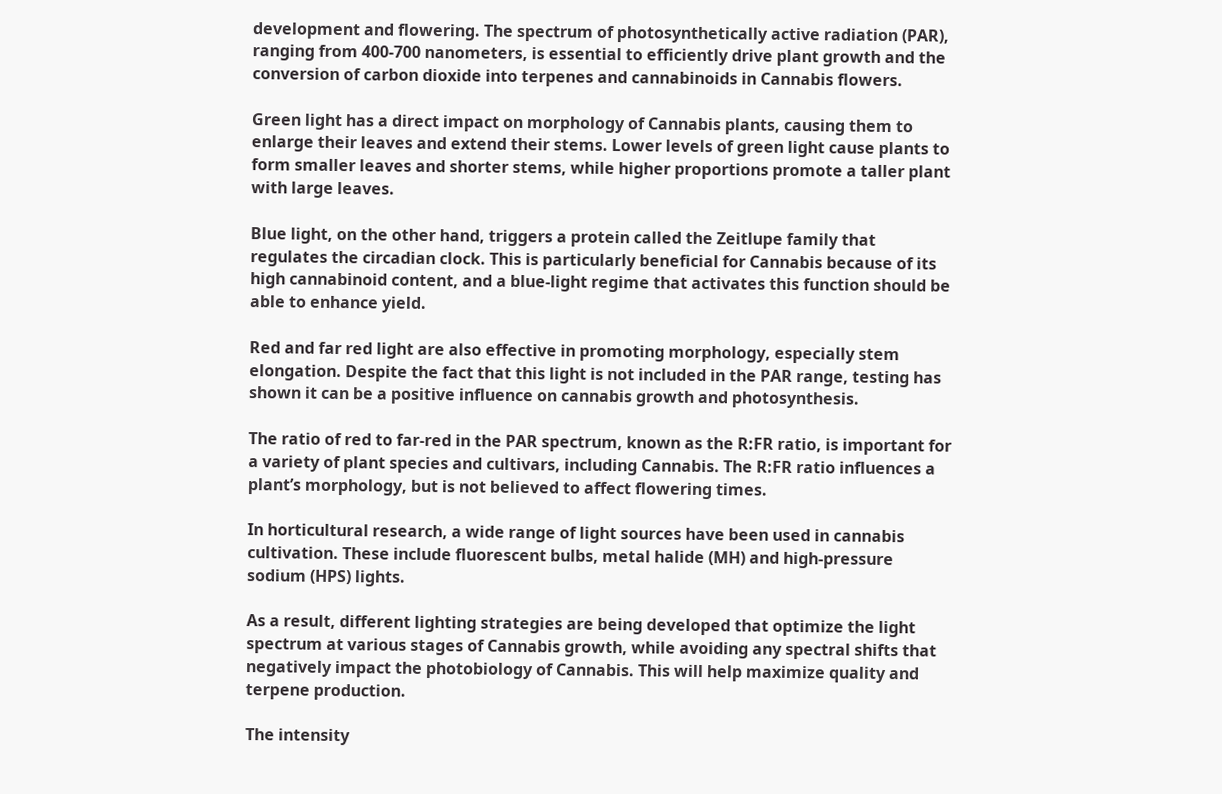development and flowering. The spectrum of photosynthetically active radiation (PAR), ranging from 400-700 nanometers, is essential to efficiently drive plant growth and the conversion of carbon dioxide into terpenes and cannabinoids in Cannabis flowers.

Green light has a direct impact on morphology of Cannabis plants, causing them to enlarge their leaves and extend their stems. Lower levels of green light cause plants to form smaller leaves and shorter stems, while higher proportions promote a taller plant with large leaves.

Blue light, on the other hand, triggers a protein called the Zeitlupe family that regulates the circadian clock. This is particularly beneficial for Cannabis because of its high cannabinoid content, and a blue-light regime that activates this function should be able to enhance yield.

Red and far red light are also effective in promoting morphology, especially stem elongation. Despite the fact that this light is not included in the PAR range, testing has shown it can be a positive influence on cannabis growth and photosynthesis.

The ratio of red to far-red in the PAR spectrum, known as the R:FR ratio, is important for a variety of plant species and cultivars, including Cannabis. The R:FR ratio influences a plant’s morphology, but is not believed to affect flowering times.

In horticultural research, a wide range of light sources have been used in cannabis cultivation. These include fluorescent bulbs, metal halide (MH) and high-pressure sodium (HPS) lights.

As a result, different lighting strategies are being developed that optimize the light spectrum at various stages of Cannabis growth, while avoiding any spectral shifts that negatively impact the photobiology of Cannabis. This will help maximize quality and terpene production.

The intensity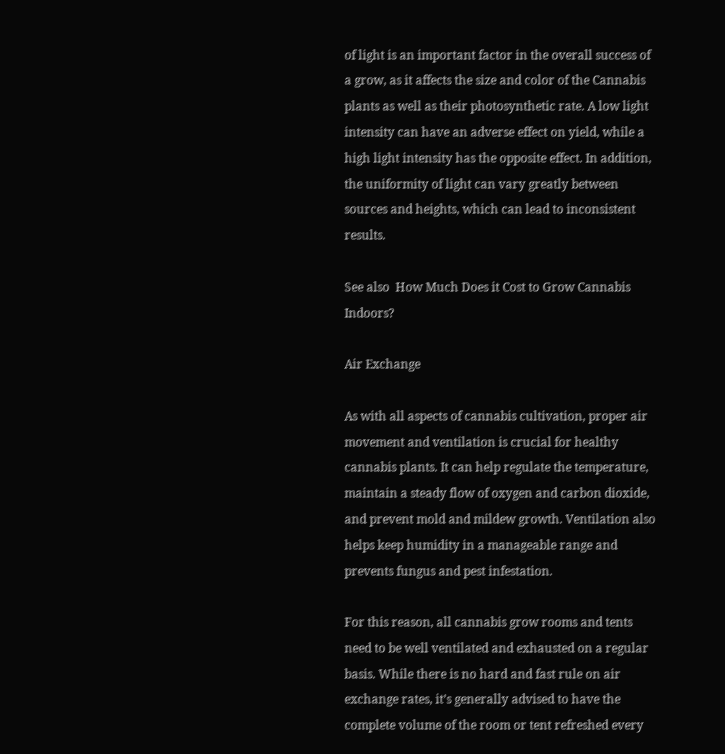of light is an important factor in the overall success of a grow, as it affects the size and color of the Cannabis plants as well as their photosynthetic rate. A low light intensity can have an adverse effect on yield, while a high light intensity has the opposite effect. In addition, the uniformity of light can vary greatly between sources and heights, which can lead to inconsistent results.

See also  How Much Does it Cost to Grow Cannabis Indoors?

Air Exchange

As with all aspects of cannabis cultivation, proper air movement and ventilation is crucial for healthy cannabis plants. It can help regulate the temperature, maintain a steady flow of oxygen and carbon dioxide, and prevent mold and mildew growth. Ventilation also helps keep humidity in a manageable range and prevents fungus and pest infestation.

For this reason, all cannabis grow rooms and tents need to be well ventilated and exhausted on a regular basis. While there is no hard and fast rule on air exchange rates, it’s generally advised to have the complete volume of the room or tent refreshed every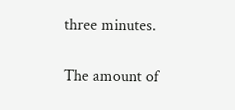three minutes.

The amount of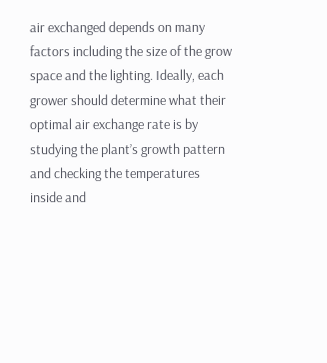air exchanged depends on many factors including the size of the grow space and the lighting. Ideally, each grower should determine what their optimal air exchange rate is by studying the plant’s growth pattern and checking the temperatures inside and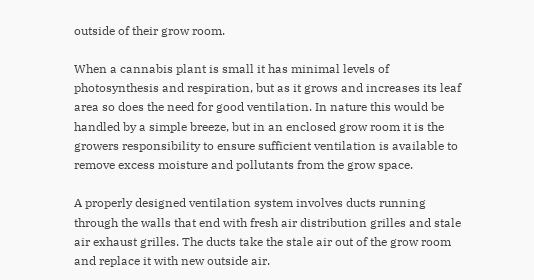outside of their grow room.

When a cannabis plant is small it has minimal levels of photosynthesis and respiration, but as it grows and increases its leaf area so does the need for good ventilation. In nature this would be handled by a simple breeze, but in an enclosed grow room it is the growers responsibility to ensure sufficient ventilation is available to remove excess moisture and pollutants from the grow space.

A properly designed ventilation system involves ducts running through the walls that end with fresh air distribution grilles and stale air exhaust grilles. The ducts take the stale air out of the grow room and replace it with new outside air.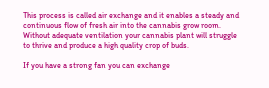This process is called air exchange and it enables a steady and continuous flow of fresh air into the cannabis grow room. Without adequate ventilation your cannabis plant will struggle to thrive and produce a high quality crop of buds.

If you have a strong fan you can exchange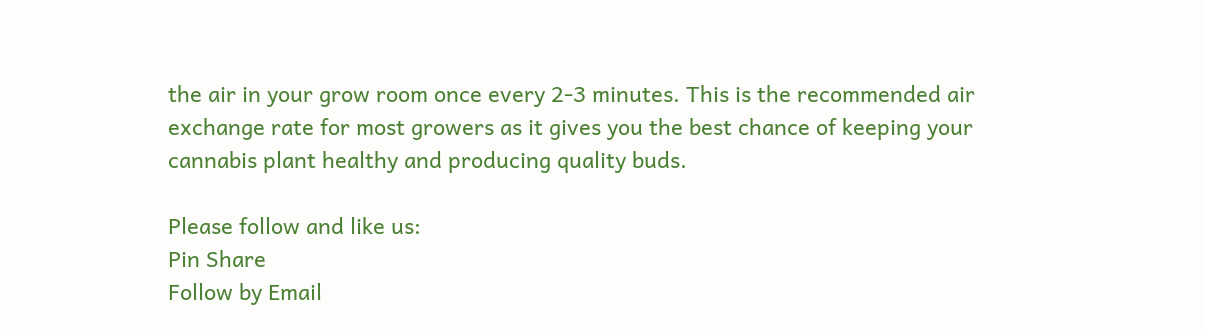the air in your grow room once every 2-3 minutes. This is the recommended air exchange rate for most growers as it gives you the best chance of keeping your cannabis plant healthy and producing quality buds.

Please follow and like us:
Pin Share
Follow by Email